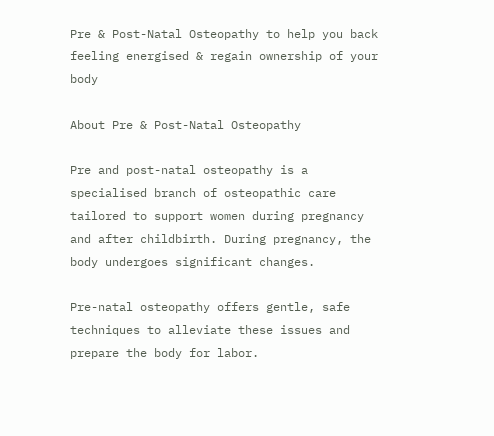Pre & Post-Natal Osteopathy to help you back feeling energised & regain ownership of your body

About Pre & Post-Natal Osteopathy

Pre and post-natal osteopathy is a specialised branch of osteopathic care tailored to support women during pregnancy and after childbirth. During pregnancy, the body undergoes significant changes.

Pre-natal osteopathy offers gentle, safe techniques to alleviate these issues and prepare the body for labor.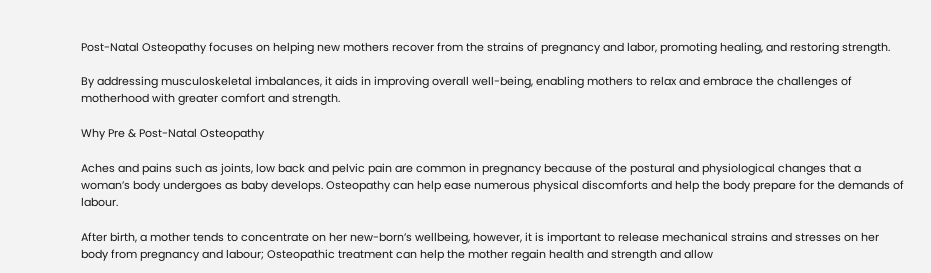Post-Natal Osteopathy focuses on helping new mothers recover from the strains of pregnancy and labor, promoting healing, and restoring strength.

By addressing musculoskeletal imbalances, it aids in improving overall well-being, enabling mothers to relax and embrace the challenges of motherhood with greater comfort and strength.

Why Pre & Post-Natal Osteopathy

Aches and pains such as joints, low back and pelvic pain are common in pregnancy because of the postural and physiological changes that a woman’s body undergoes as baby develops. Osteopathy can help ease numerous physical discomforts and help the body prepare for the demands of labour.

After birth, a mother tends to concentrate on her new-born’s wellbeing, however, it is important to release mechanical strains and stresses on her body from pregnancy and labour; Osteopathic treatment can help the mother regain health and strength and allow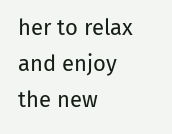her to relax and enjoy the new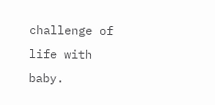challenge of life with baby.